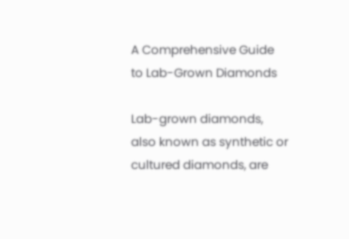A Comprehensive Guide to Lab-Grown Diamonds

Lab-grown diamonds, also known as synthetic or cultured diamonds, are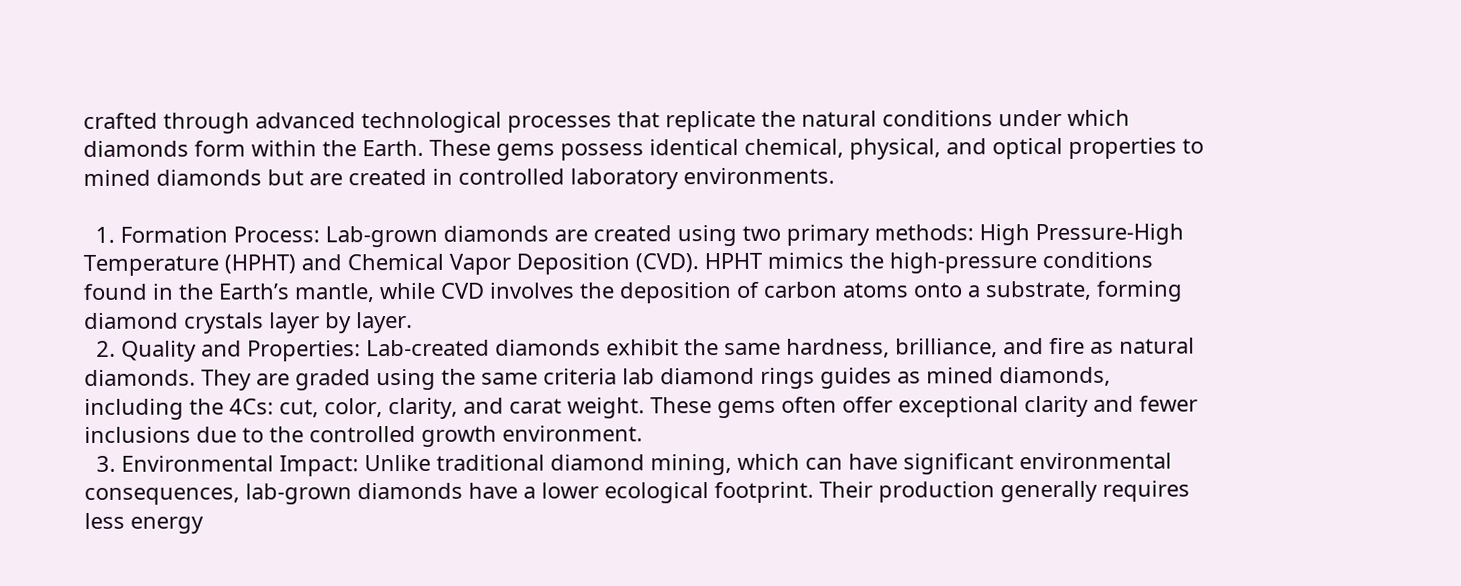crafted through advanced technological processes that replicate the natural conditions under which diamonds form within the Earth. These gems possess identical chemical, physical, and optical properties to mined diamonds but are created in controlled laboratory environments.

  1. Formation Process: Lab-grown diamonds are created using two primary methods: High Pressure-High Temperature (HPHT) and Chemical Vapor Deposition (CVD). HPHT mimics the high-pressure conditions found in the Earth’s mantle, while CVD involves the deposition of carbon atoms onto a substrate, forming diamond crystals layer by layer.
  2. Quality and Properties: Lab-created diamonds exhibit the same hardness, brilliance, and fire as natural diamonds. They are graded using the same criteria lab diamond rings guides as mined diamonds, including the 4Cs: cut, color, clarity, and carat weight. These gems often offer exceptional clarity and fewer inclusions due to the controlled growth environment.
  3. Environmental Impact: Unlike traditional diamond mining, which can have significant environmental consequences, lab-grown diamonds have a lower ecological footprint. Their production generally requires less energy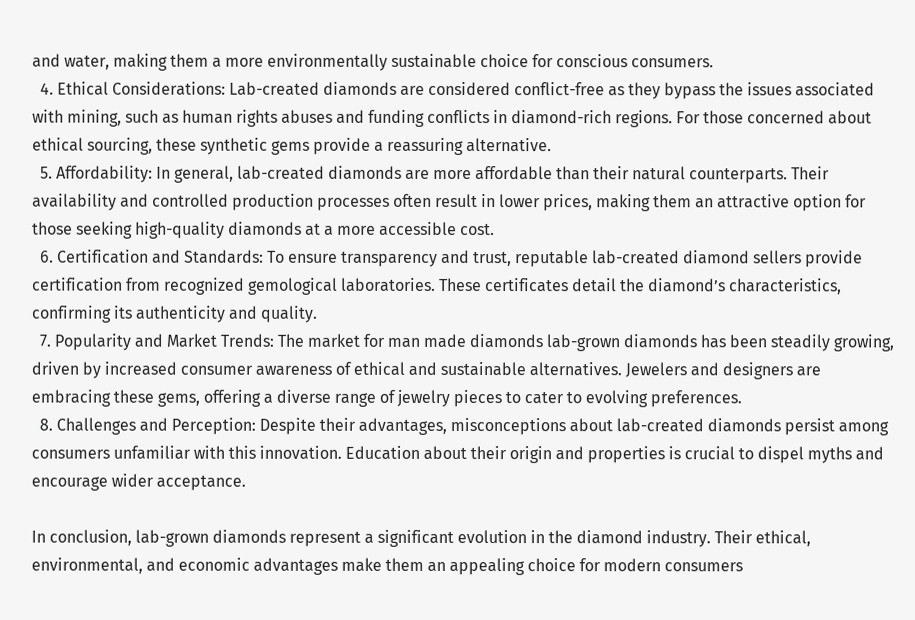and water, making them a more environmentally sustainable choice for conscious consumers.
  4. Ethical Considerations: Lab-created diamonds are considered conflict-free as they bypass the issues associated with mining, such as human rights abuses and funding conflicts in diamond-rich regions. For those concerned about ethical sourcing, these synthetic gems provide a reassuring alternative.
  5. Affordability: In general, lab-created diamonds are more affordable than their natural counterparts. Their availability and controlled production processes often result in lower prices, making them an attractive option for those seeking high-quality diamonds at a more accessible cost.
  6. Certification and Standards: To ensure transparency and trust, reputable lab-created diamond sellers provide certification from recognized gemological laboratories. These certificates detail the diamond’s characteristics, confirming its authenticity and quality.
  7. Popularity and Market Trends: The market for man made diamonds lab-grown diamonds has been steadily growing, driven by increased consumer awareness of ethical and sustainable alternatives. Jewelers and designers are embracing these gems, offering a diverse range of jewelry pieces to cater to evolving preferences.
  8. Challenges and Perception: Despite their advantages, misconceptions about lab-created diamonds persist among consumers unfamiliar with this innovation. Education about their origin and properties is crucial to dispel myths and encourage wider acceptance.

In conclusion, lab-grown diamonds represent a significant evolution in the diamond industry. Their ethical, environmental, and economic advantages make them an appealing choice for modern consumers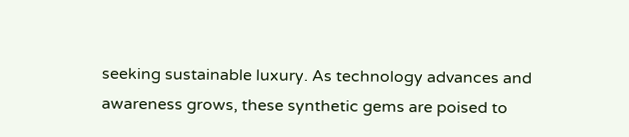seeking sustainable luxury. As technology advances and awareness grows, these synthetic gems are poised to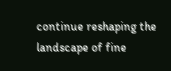continue reshaping the landscape of fine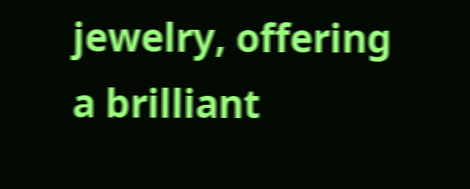jewelry, offering a brilliant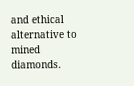and ethical alternative to mined diamonds.